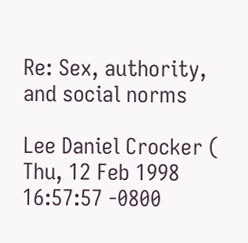Re: Sex, authority, and social norms

Lee Daniel Crocker (
Thu, 12 Feb 1998 16:57:57 -0800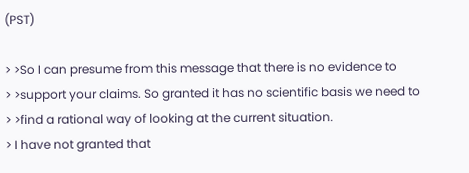(PST)

> >So I can presume from this message that there is no evidence to
> >support your claims. So granted it has no scientific basis we need to
> >find a rational way of looking at the current situation.
> I have not granted that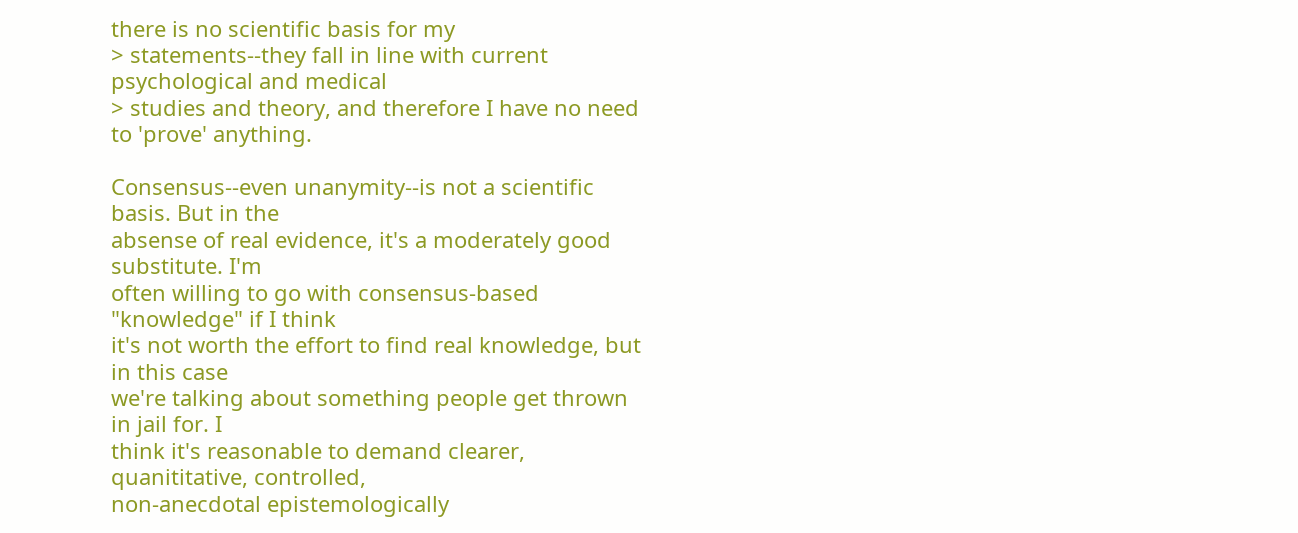there is no scientific basis for my
> statements--they fall in line with current psychological and medical
> studies and theory, and therefore I have no need to 'prove' anything.

Consensus--even unanymity--is not a scientific basis. But in the
absense of real evidence, it's a moderately good substitute. I'm
often willing to go with consensus-based "knowledge" if I think
it's not worth the effort to find real knowledge, but in this case
we're talking about something people get thrown in jail for. I
think it's reasonable to demand clearer, quanititative, controlled,
non-anecdotal epistemologically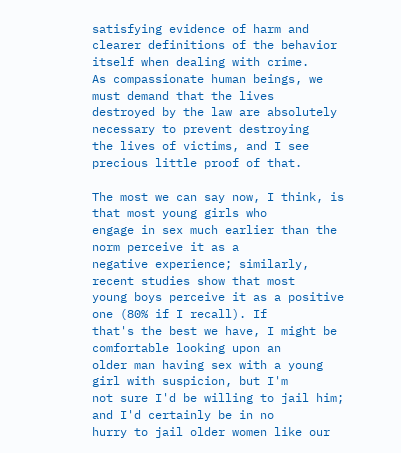satisfying evidence of harm and
clearer definitions of the behavior itself when dealing with crime.
As compassionate human beings, we must demand that the lives
destroyed by the law are absolutely necessary to prevent destroying
the lives of victims, and I see precious little proof of that.

The most we can say now, I think, is that most young girls who
engage in sex much earlier than the norm perceive it as a
negative experience; similarly, recent studies show that most
young boys perceive it as a positive one (80% if I recall). If
that's the best we have, I might be comfortable looking upon an
older man having sex with a young girl with suspicion, but I'm
not sure I'd be willing to jail him; and I'd certainly be in no
hurry to jail older women like our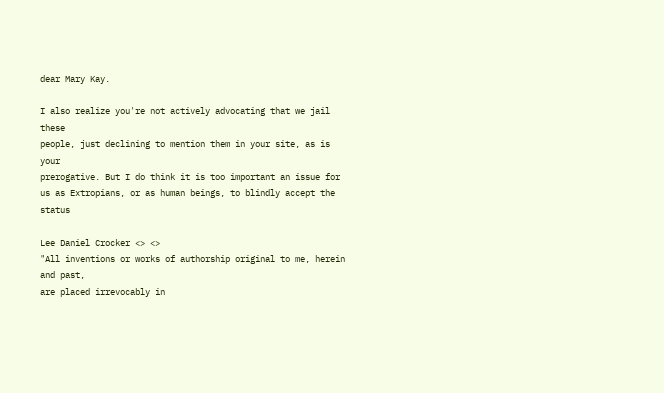dear Mary Kay.

I also realize you're not actively advocating that we jail these
people, just declining to mention them in your site, as is your
prerogative. But I do think it is too important an issue for
us as Extropians, or as human beings, to blindly accept the status

Lee Daniel Crocker <> <>
"All inventions or works of authorship original to me, herein and past,
are placed irrevocably in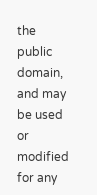the public domain, and may be used or modified
for any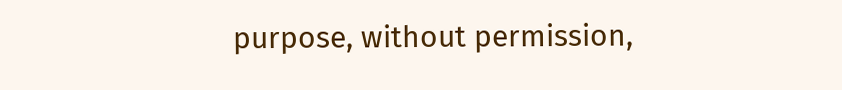purpose, without permission,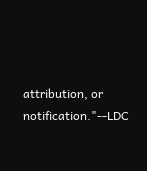attribution, or notification."--LDC